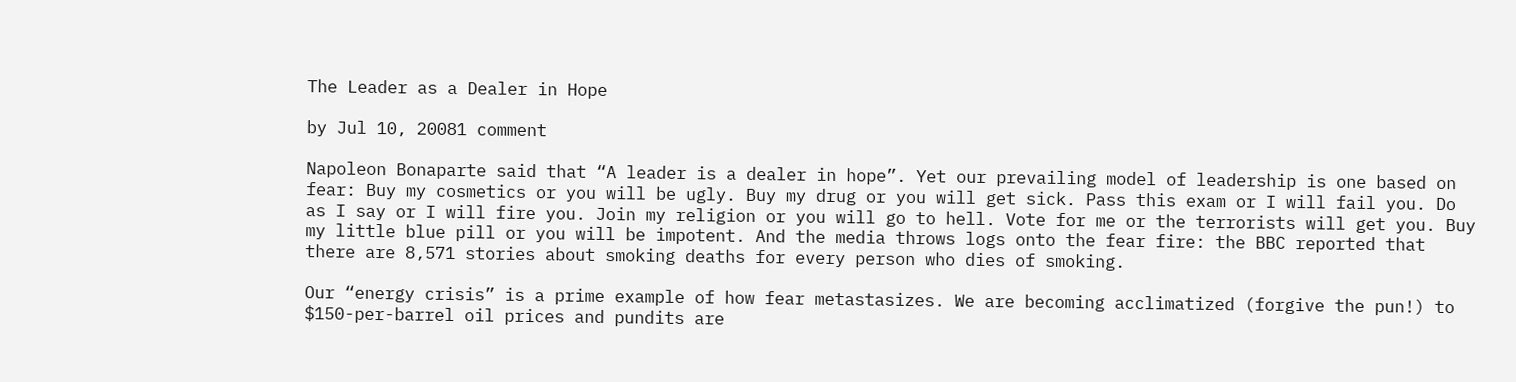The Leader as a Dealer in Hope

by Jul 10, 20081 comment

Napoleon Bonaparte said that “A leader is a dealer in hope”. Yet our prevailing model of leadership is one based on fear: Buy my cosmetics or you will be ugly. Buy my drug or you will get sick. Pass this exam or I will fail you. Do as I say or I will fire you. Join my religion or you will go to hell. Vote for me or the terrorists will get you. Buy my little blue pill or you will be impotent. And the media throws logs onto the fear fire: the BBC reported that there are 8,571 stories about smoking deaths for every person who dies of smoking.

Our “energy crisis” is a prime example of how fear metastasizes. We are becoming acclimatized (forgive the pun!) to $150-per-barrel oil prices and pundits are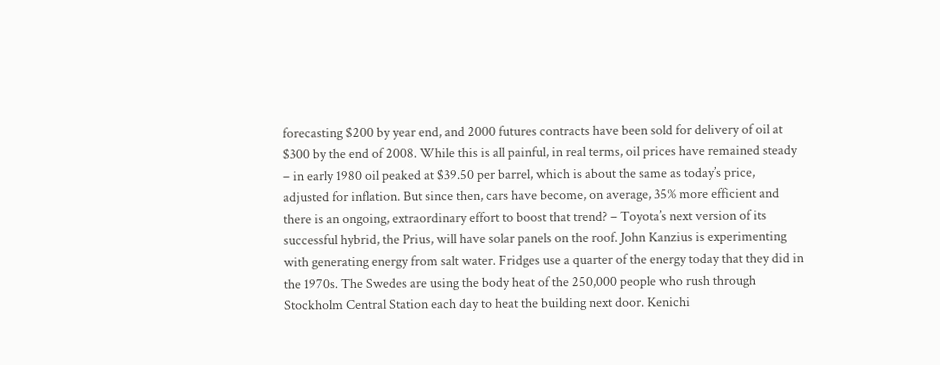forecasting $200 by year end, and 2000 futures contracts have been sold for delivery of oil at $300 by the end of 2008. While this is all painful, in real terms, oil prices have remained steady – in early 1980 oil peaked at $39.50 per barrel, which is about the same as today’s price, adjusted for inflation. But since then, cars have become, on average, 35% more efficient and there is an ongoing, extraordinary effort to boost that trend? – Toyota’s next version of its successful hybrid, the Prius, will have solar panels on the roof. John Kanzius is experimenting with generating energy from salt water. Fridges use a quarter of the energy today that they did in the 1970s. The Swedes are using the body heat of the 250,000 people who rush through Stockholm Central Station each day to heat the building next door. Kenichi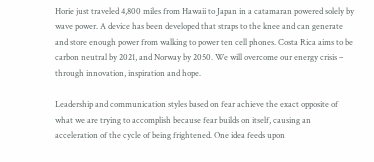Horie just traveled 4,800 miles from Hawaii to Japan in a catamaran powered solely by wave power. A device has been developed that straps to the knee and can generate and store enough power from walking to power ten cell phones. Costa Rica aims to be carbon neutral by 2021, and Norway by 2050. We will overcome our energy crisis – through innovation, inspiration and hope.

Leadership and communication styles based on fear achieve the exact opposite of what we are trying to accomplish because fear builds on itself, causing an acceleration of the cycle of being frightened. One idea feeds upon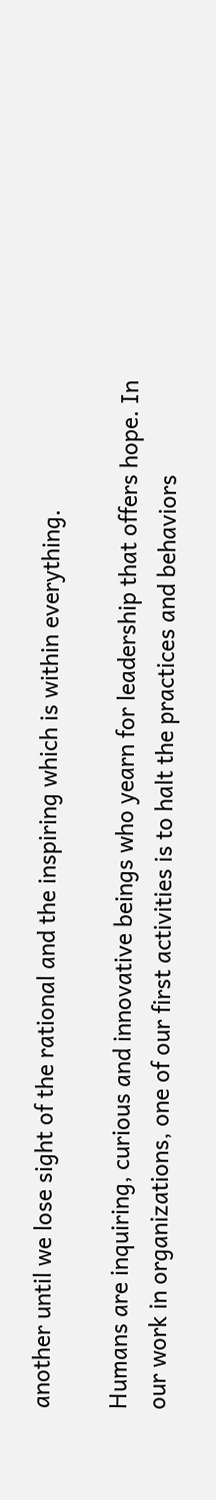another until we lose sight of the rational and the inspiring which is within everything.

Humans are inquiring, curious and innovative beings who yearn for leadership that offers hope. In our work in organizations, one of our first activities is to halt the practices and behaviors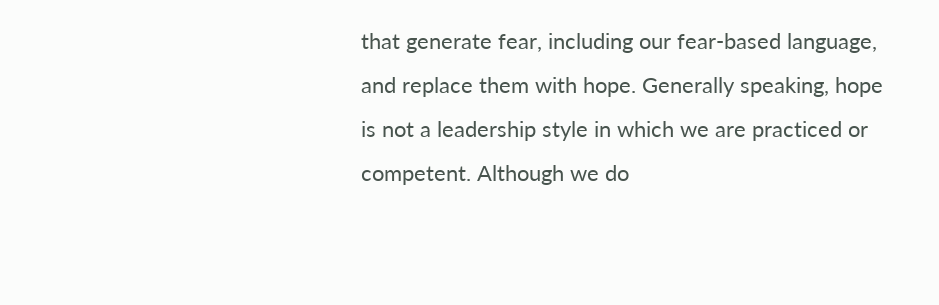that generate fear, including our fear-based language, and replace them with hope. Generally speaking, hope is not a leadership style in which we are practiced or competent. Although we do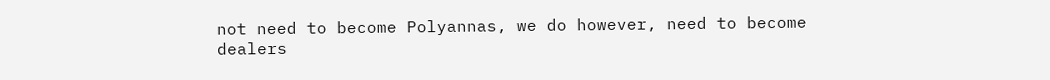not need to become Polyannas, we do however, need to become dealers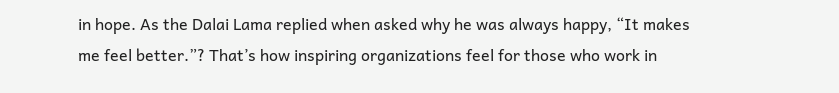in hope. As the Dalai Lama replied when asked why he was always happy, “It makes me feel better.”? That’s how inspiring organizations feel for those who work in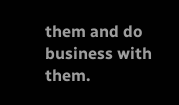them and do business with them.